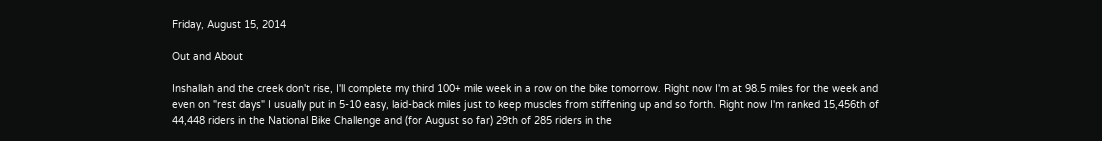Friday, August 15, 2014

Out and About

Inshallah and the creek don't rise, I'll complete my third 100+ mile week in a row on the bike tomorrow. Right now I'm at 98.5 miles for the week and even on "rest days" I usually put in 5-10 easy, laid-back miles just to keep muscles from stiffening up and so forth. Right now I'm ranked 15,456th of 44,448 riders in the National Bike Challenge and (for August so far) 29th of 285 riders in the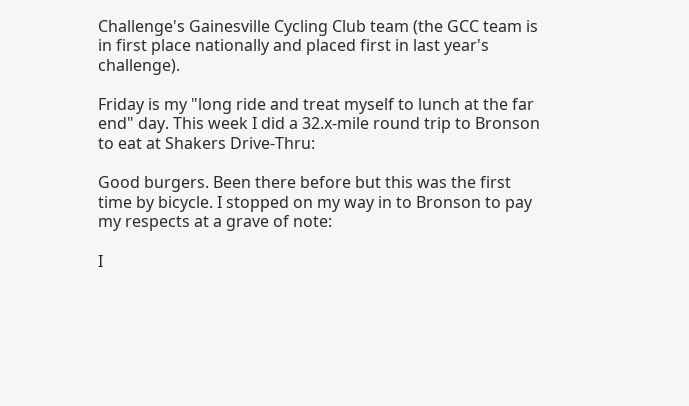Challenge's Gainesville Cycling Club team (the GCC team is in first place nationally and placed first in last year's challenge).

Friday is my "long ride and treat myself to lunch at the far end" day. This week I did a 32.x-mile round trip to Bronson to eat at Shakers Drive-Thru:

Good burgers. Been there before but this was the first time by bicycle. I stopped on my way in to Bronson to pay my respects at a grave of note:

I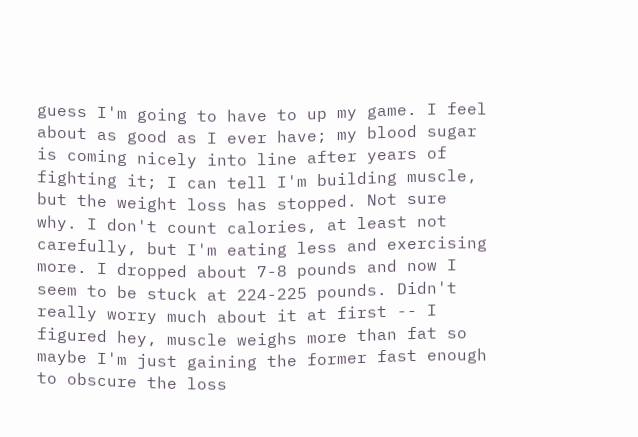guess I'm going to have to up my game. I feel about as good as I ever have; my blood sugar is coming nicely into line after years of fighting it; I can tell I'm building muscle, but the weight loss has stopped. Not sure why. I don't count calories, at least not carefully, but I'm eating less and exercising more. I dropped about 7-8 pounds and now I seem to be stuck at 224-225 pounds. Didn't really worry much about it at first -- I figured hey, muscle weighs more than fat so maybe I'm just gaining the former fast enough to obscure the loss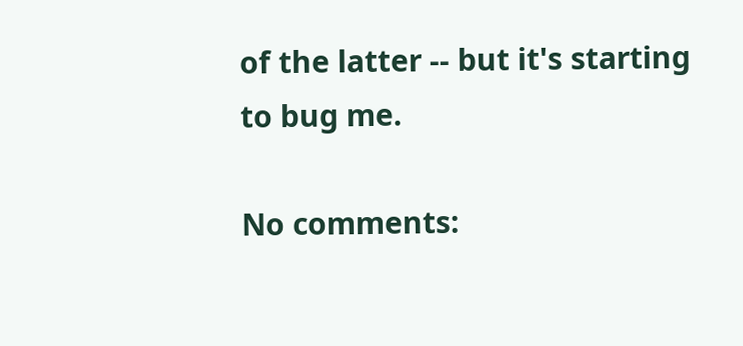of the latter -- but it's starting to bug me.

No comments: